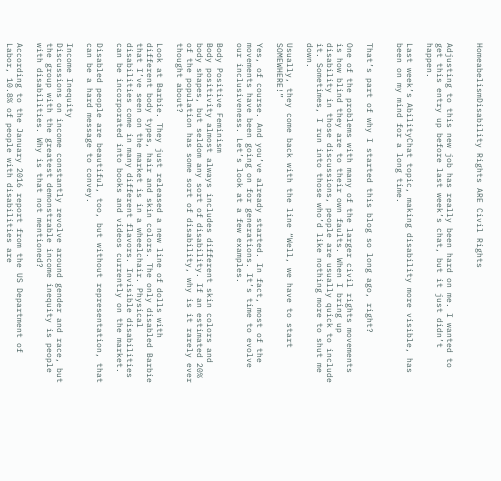HomeabelismDisability Rights ARE Civil Rights


Adjusting to this new job has really been hard on me. I wanted to get this entry up before last week’s chat, but it just didn’t happen.

Last week’s AbilityChat topic, making disability more visible, has been on my mind for a long time.


That’s part of why I started this blog so long ago, right?

One of the problems with many of the larger civil rights movements is how blind they are to their own faults. When I bring up disability in those discussions, people are usually quick to include it. Sometimes, I run into those who’d like nothing more to shut me down.

Usually, they come back with the line “Well, we have to start SOMEWHERE!”

Yes, of course. And you’ve already started. In fact, most of the movements have been going on for generations. It’s time to evolve our inclusiveness. Let’s look at a few examples.

Body Positive Feminism
Body positivity almost always includes different skin colors and body shapes, but seldom any sort of disability. If an estimated 20% of the population has some sort of disability, why is it rarely ever thought about?

Look at Barbie. They just released a new line of dolls with different body types, hair and skin colors. The only disabled Barbie that I’ve seen on the market is in a wheelchair. Physical disabilities come in many different flavors. Invisible disabilities can be incorporated into books and videos currently on the market.

Disabled people are beautiful, too, but without representation, that can be a hard message to convey.

Income Inequity
Discussions on income constantly revolve around gender and race, but the group with the greatest demonstrable income inequity is people with disabilities. Why is that not mentioned?

According to the January 2016 report from the US Department of Labor, 10.8% of people with disabilities are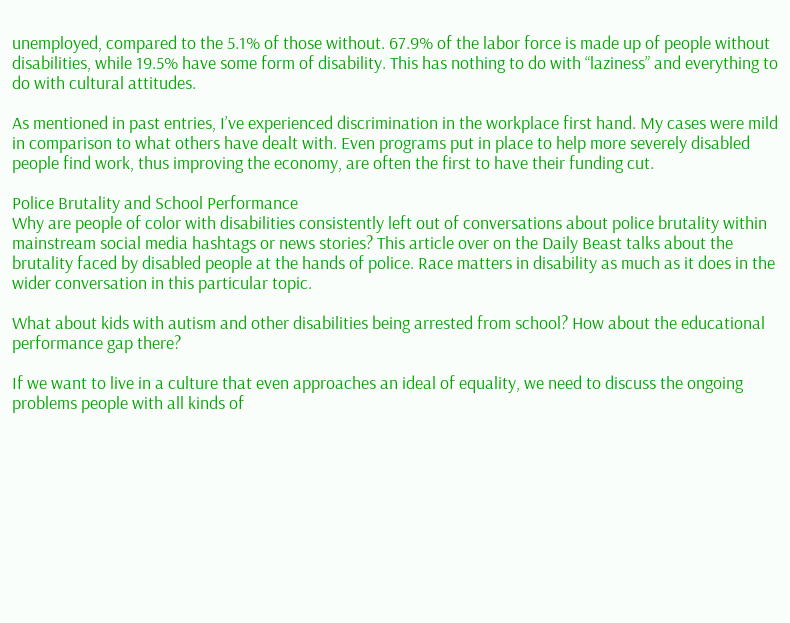unemployed, compared to the 5.1% of those without. 67.9% of the labor force is made up of people without disabilities, while 19.5% have some form of disability. This has nothing to do with “laziness” and everything to do with cultural attitudes.

As mentioned in past entries, I’ve experienced discrimination in the workplace first hand. My cases were mild in comparison to what others have dealt with. Even programs put in place to help more severely disabled people find work, thus improving the economy, are often the first to have their funding cut.

Police Brutality and School Performance
Why are people of color with disabilities consistently left out of conversations about police brutality within mainstream social media hashtags or news stories? This article over on the Daily Beast talks about the brutality faced by disabled people at the hands of police. Race matters in disability as much as it does in the wider conversation in this particular topic.

What about kids with autism and other disabilities being arrested from school? How about the educational performance gap there?

If we want to live in a culture that even approaches an ideal of equality, we need to discuss the ongoing problems people with all kinds of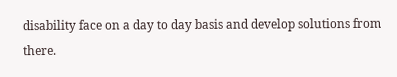disability face on a day to day basis and develop solutions from there.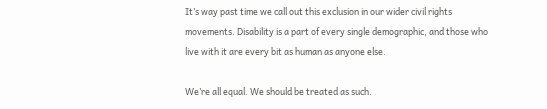It’s way past time we call out this exclusion in our wider civil rights movements. Disability is a part of every single demographic, and those who live with it are every bit as human as anyone else.

We’re all equal. We should be treated as such.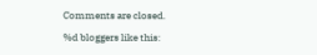Comments are closed.

%d bloggers like this: